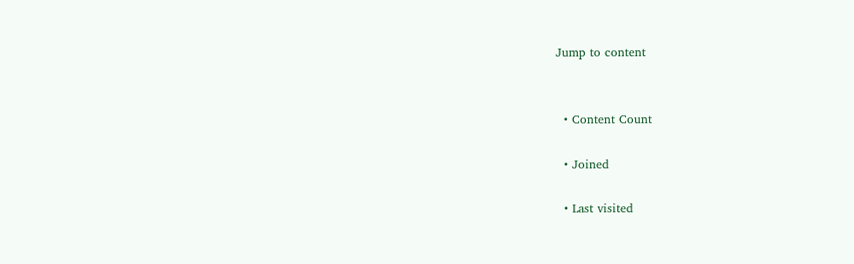Jump to content


  • Content Count

  • Joined

  • Last visited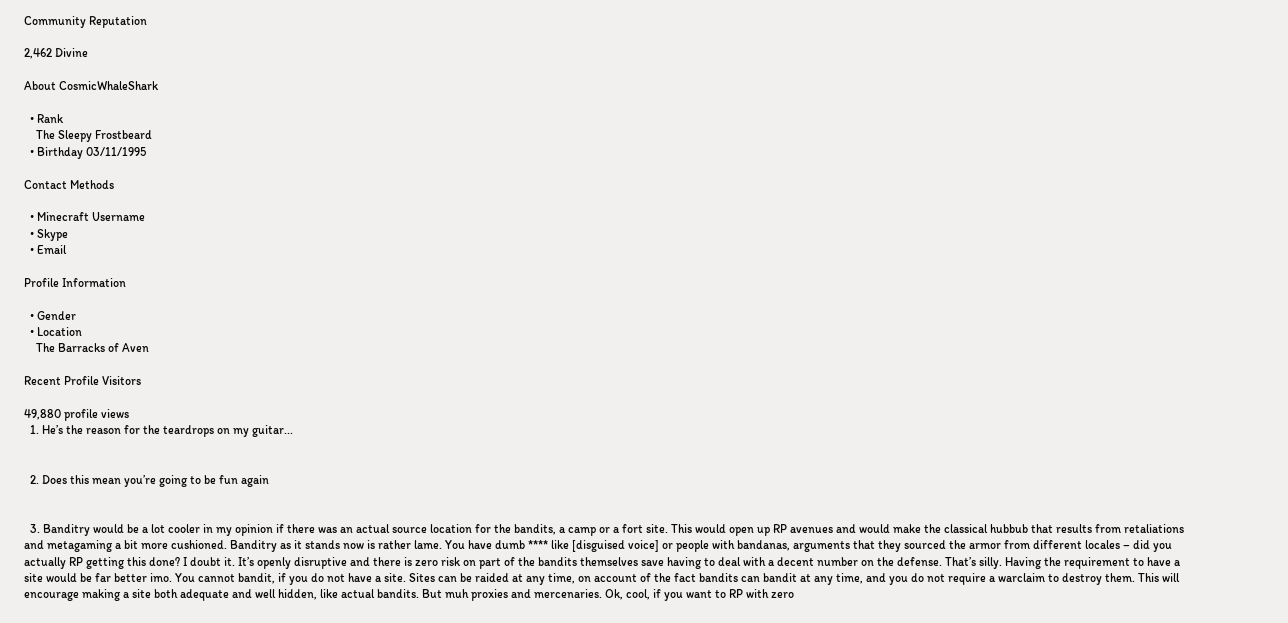Community Reputation

2,462 Divine

About CosmicWhaleShark

  • Rank
    The Sleepy Frostbeard
  • Birthday 03/11/1995

Contact Methods

  • Minecraft Username
  • Skype
  • Email

Profile Information

  • Gender
  • Location
    The Barracks of Aven

Recent Profile Visitors

49,880 profile views
  1. He’s the reason for the teardrops on my guitar...


  2. Does this mean you’re going to be fun again


  3. Banditry would be a lot cooler in my opinion if there was an actual source location for the bandits, a camp or a fort site. This would open up RP avenues and would make the classical hubbub that results from retaliations and metagaming a bit more cushioned. Banditry as it stands now is rather lame. You have dumb **** like [disguised voice] or people with bandanas, arguments that they sourced the armor from different locales – did you actually RP getting this done? I doubt it. It’s openly disruptive and there is zero risk on part of the bandits themselves save having to deal with a decent number on the defense. That’s silly. Having the requirement to have a site would be far better imo. You cannot bandit, if you do not have a site. Sites can be raided at any time, on account of the fact bandits can bandit at any time, and you do not require a warclaim to destroy them. This will encourage making a site both adequate and well hidden, like actual bandits. But muh proxies and mercenaries. Ok, cool, if you want to RP with zero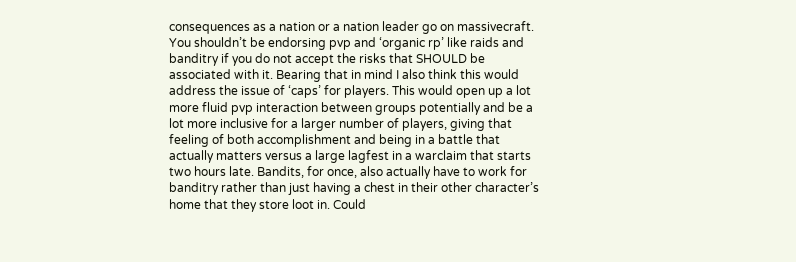consequences as a nation or a nation leader go on massivecraft. You shouldn’t be endorsing pvp and ‘organic rp’ like raids and banditry if you do not accept the risks that SHOULD be associated with it. Bearing that in mind I also think this would address the issue of ‘caps’ for players. This would open up a lot more fluid pvp interaction between groups potentially and be a lot more inclusive for a larger number of players, giving that feeling of both accomplishment and being in a battle that actually matters versus a large lagfest in a warclaim that starts two hours late. Bandits, for once, also actually have to work for banditry rather than just having a chest in their other character’s home that they store loot in. Could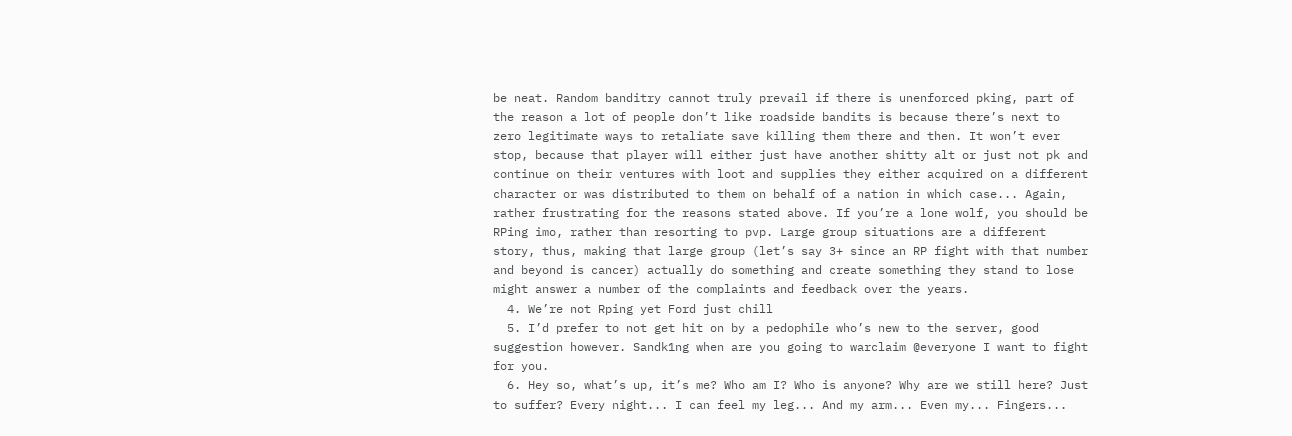be neat. Random banditry cannot truly prevail if there is unenforced pking, part of the reason a lot of people don’t like roadside bandits is because there’s next to zero legitimate ways to retaliate save killing them there and then. It won’t ever stop, because that player will either just have another shitty alt or just not pk and continue on their ventures with loot and supplies they either acquired on a different character or was distributed to them on behalf of a nation in which case... Again, rather frustrating for the reasons stated above. If you’re a lone wolf, you should be RPing imo, rather than resorting to pvp. Large group situations are a different story, thus, making that large group (let’s say 3+ since an RP fight with that number and beyond is cancer) actually do something and create something they stand to lose might answer a number of the complaints and feedback over the years.
  4. We’re not Rping yet Ford just chill
  5. I’d prefer to not get hit on by a pedophile who’s new to the server, good suggestion however. Sandk1ng when are you going to warclaim @everyone I want to fight for you.
  6. Hey so, what’s up, it’s me? Who am I? Who is anyone? Why are we still here? Just to suffer? Every night... I can feel my leg... And my arm... Even my... Fingers...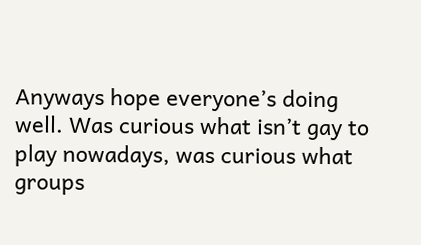Anyways hope everyone’s doing well. Was curious what isn’t gay to play nowadays, was curious what groups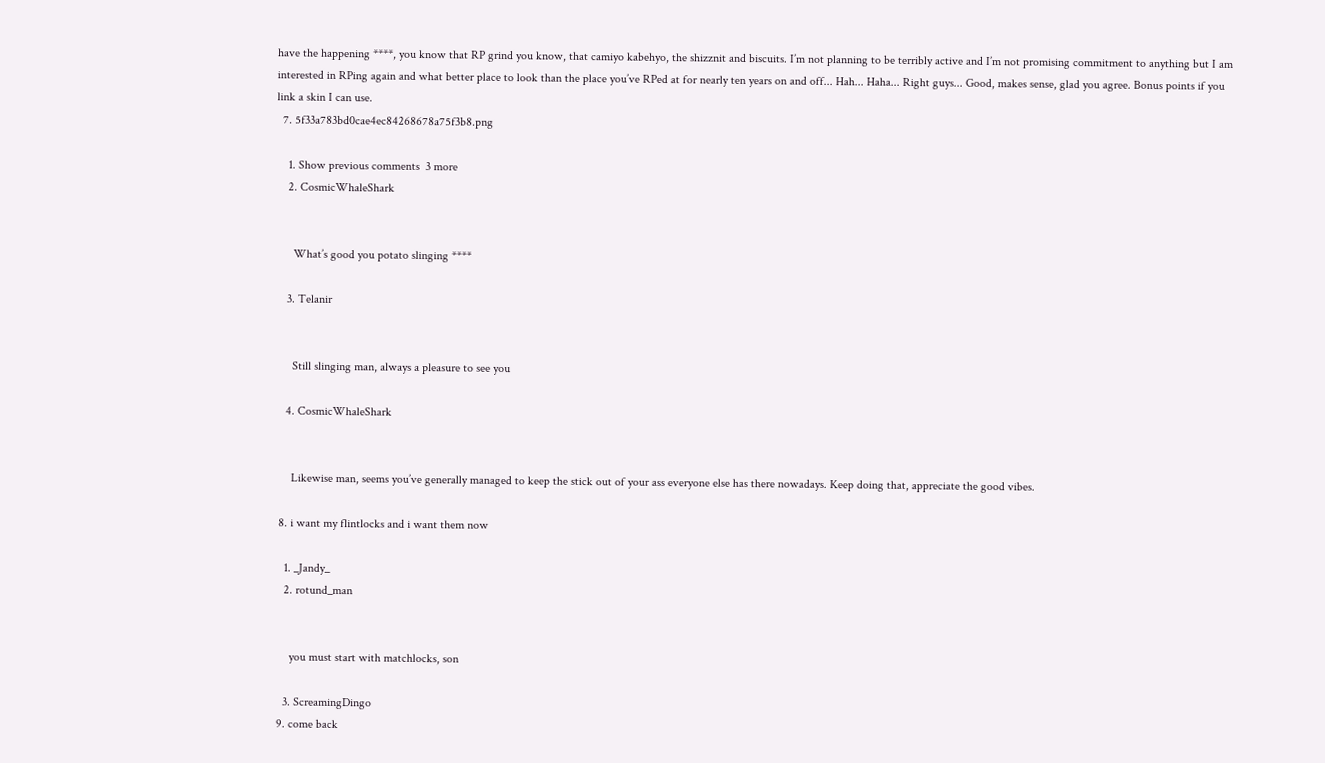have the happening ****, you know that RP grind you know, that camiyo kabehyo, the shizznit and biscuits. I’m not planning to be terribly active and I’m not promising commitment to anything but I am interested in RPing again and what better place to look than the place you’ve RPed at for nearly ten years on and off... Hah... Haha... Right guys... Good, makes sense, glad you agree. Bonus points if you link a skin I can use.
  7. 5f33a783bd0cae4ec84268678a75f3b8.png

    1. Show previous comments  3 more
    2. CosmicWhaleShark


      What’s good you potato slinging ****

    3. Telanir


      Still slinging man, always a pleasure to see you

    4. CosmicWhaleShark


      Likewise man, seems you’ve generally managed to keep the stick out of your ass everyone else has there nowadays. Keep doing that, appreciate the good vibes.

  8. i want my flintlocks and i want them now

    1. _Jandy_
    2. rotund_man


      you must start with matchlocks, son

    3. ScreamingDingo
  9. come back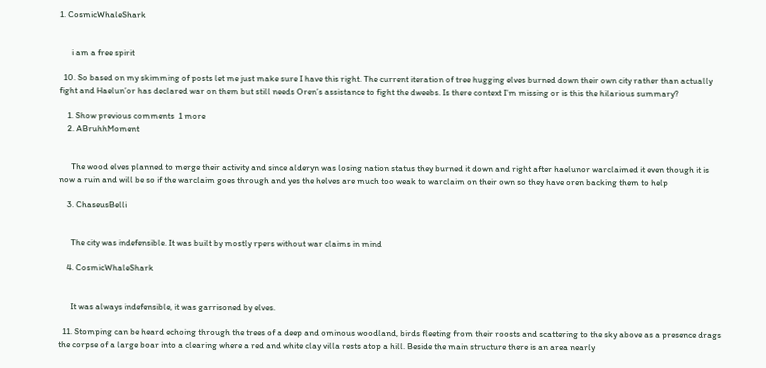1. CosmicWhaleShark


      i am a free spirit

  10. So based on my skimming of posts let me just make sure I have this right. The current iteration of tree hugging elves burned down their own city rather than actually fight and Haelun’or has declared war on them but still needs Oren’s assistance to fight the dweebs. Is there context I’m missing or is this the hilarious summary?

    1. Show previous comments  1 more
    2. ABruhhMoment


      The wood elves planned to merge their activity and since alderyn was losing nation status they burned it down and right after haelunor warclaimed it even though it is now a ruin and will be so if the warclaim goes through and yes the helves are much too weak to warclaim on their own so they have oren backing them to help

    3. ChaseusBelli


      The city was indefensible. It was built by mostly rpers without war claims in mind

    4. CosmicWhaleShark


      It was always indefensible, it was garrisoned by elves.

  11. Stomping can be heard echoing through the trees of a deep and ominous woodland, birds fleeting from their roosts and scattering to the sky above as a presence drags the corpse of a large boar into a clearing where a red and white clay villa rests atop a hill. Beside the main structure there is an area nearly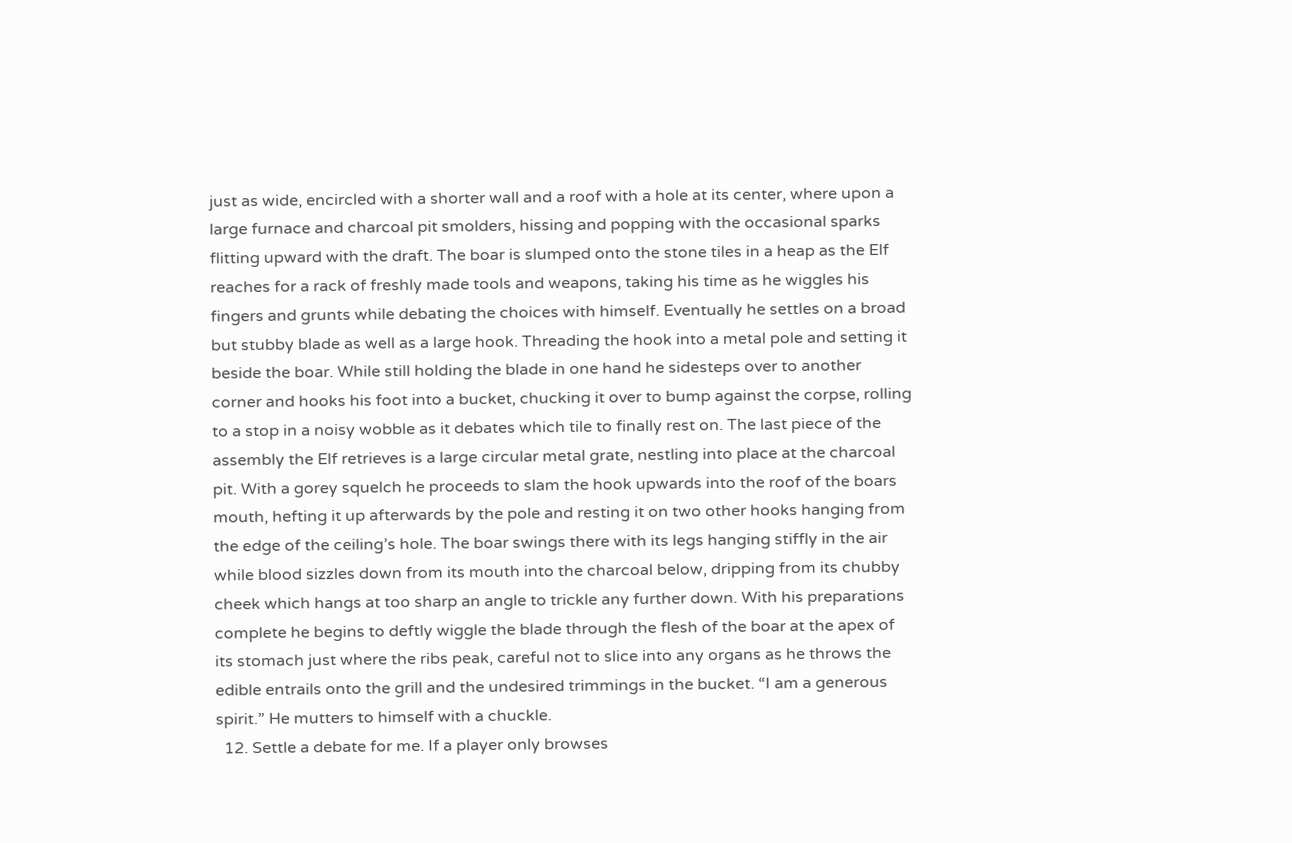just as wide, encircled with a shorter wall and a roof with a hole at its center, where upon a large furnace and charcoal pit smolders, hissing and popping with the occasional sparks flitting upward with the draft. The boar is slumped onto the stone tiles in a heap as the Elf reaches for a rack of freshly made tools and weapons, taking his time as he wiggles his fingers and grunts while debating the choices with himself. Eventually he settles on a broad but stubby blade as well as a large hook. Threading the hook into a metal pole and setting it beside the boar. While still holding the blade in one hand he sidesteps over to another corner and hooks his foot into a bucket, chucking it over to bump against the corpse, rolling to a stop in a noisy wobble as it debates which tile to finally rest on. The last piece of the assembly the Elf retrieves is a large circular metal grate, nestling into place at the charcoal pit. With a gorey squelch he proceeds to slam the hook upwards into the roof of the boars mouth, hefting it up afterwards by the pole and resting it on two other hooks hanging from the edge of the ceiling’s hole. The boar swings there with its legs hanging stiffly in the air while blood sizzles down from its mouth into the charcoal below, dripping from its chubby cheek which hangs at too sharp an angle to trickle any further down. With his preparations complete he begins to deftly wiggle the blade through the flesh of the boar at the apex of its stomach just where the ribs peak, careful not to slice into any organs as he throws the edible entrails onto the grill and the undesired trimmings in the bucket. “I am a generous spirit.” He mutters to himself with a chuckle.
  12. Settle a debate for me. If a player only browses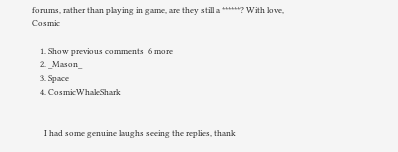forums, rather than playing in game, are they still a ******? With love, Cosmic

    1. Show previous comments  6 more
    2. _Mason_
    3. Space
    4. CosmicWhaleShark


      I had some genuine laughs seeing the replies, thank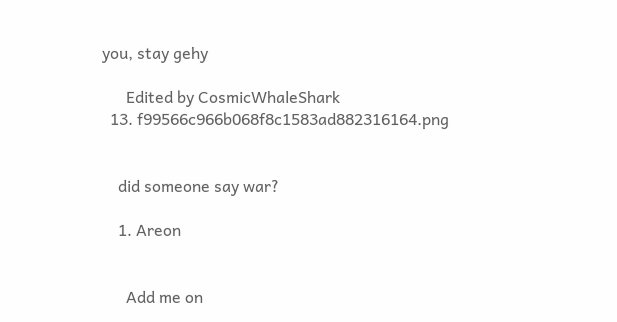you, stay gehy

      Edited by CosmicWhaleShark
  13. f99566c966b068f8c1583ad882316164.png


    did someone say war?

    1. Areon


      Add me on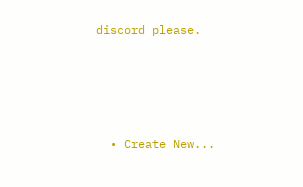discord please.




  • Create New...